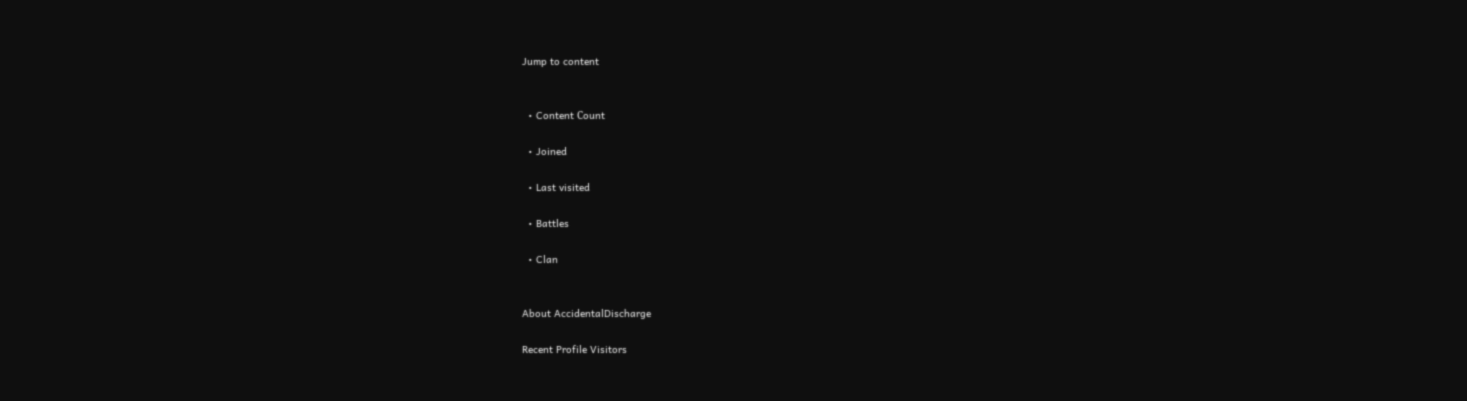Jump to content


  • Content Сount

  • Joined

  • Last visited

  • Battles

  • Clan


About AccidentalDischarge

Recent Profile Visitors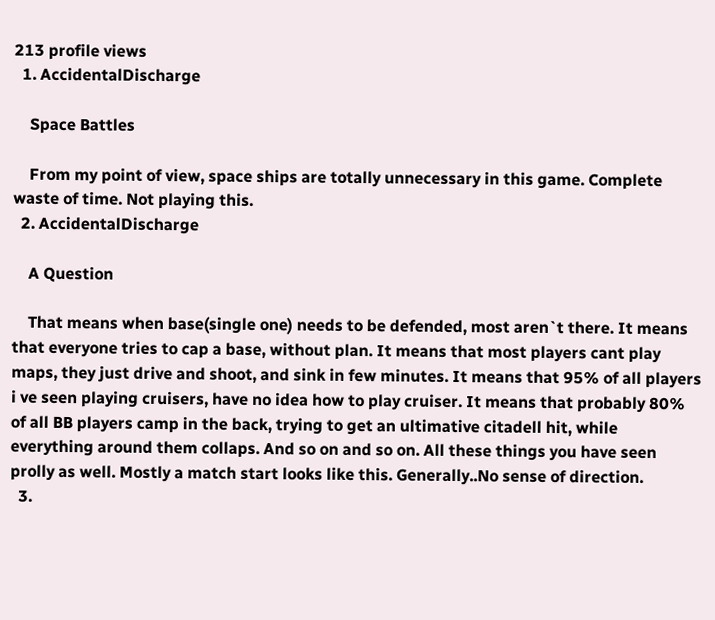213 profile views
  1. AccidentalDischarge

    Space Battles

    From my point of view, space ships are totally unnecessary in this game. Complete waste of time. Not playing this.
  2. AccidentalDischarge

    A Question

    That means when base(single one) needs to be defended, most aren`t there. It means that everyone tries to cap a base, without plan. It means that most players cant play maps, they just drive and shoot, and sink in few minutes. It means that 95% of all players i ve seen playing cruisers, have no idea how to play cruiser. It means that probably 80% of all BB players camp in the back, trying to get an ultimative citadell hit, while everything around them collaps. And so on and so on. All these things you have seen prolly as well. Mostly a match start looks like this. Generally..No sense of direction.
  3.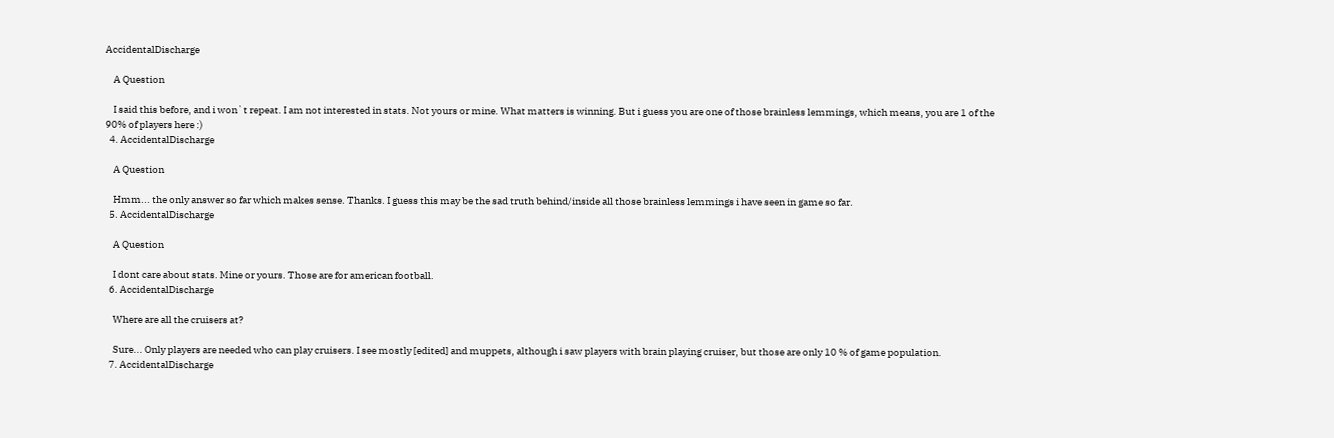AccidentalDischarge

    A Question

    I said this before, and i won`t repeat. I am not interested in stats. Not yours or mine. What matters is winning. But i guess you are one of those brainless lemmings, which means, you are 1 of the 90% of players here :)
  4. AccidentalDischarge

    A Question

    Hmm... the only answer so far which makes sense. Thanks. I guess this may be the sad truth behind/inside all those brainless lemmings i have seen in game so far.
  5. AccidentalDischarge

    A Question

    I dont care about stats. Mine or yours. Those are for american football.
  6. AccidentalDischarge

    Where are all the cruisers at?

    Sure... Only players are needed who can play cruisers. I see mostly [edited] and muppets, although i saw players with brain playing cruiser, but those are only 10 % of game population.
  7. AccidentalDischarge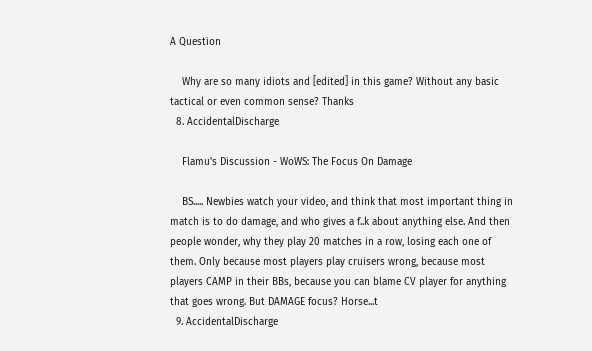A Question

    Why are so many idiots and [edited] in this game? Without any basic tactical or even common sense? Thanks
  8. AccidentalDischarge

    Flamu's Discussion - WoWS: The Focus On Damage

    BS..... Newbies watch your video, and think that most important thing in match is to do damage, and who gives a f..k about anything else. And then people wonder, why they play 20 matches in a row, losing each one of them. Only because most players play cruisers wrong, because most players CAMP in their BBs, because you can blame CV player for anything that goes wrong. But DAMAGE focus? Horse...t
  9. AccidentalDischarge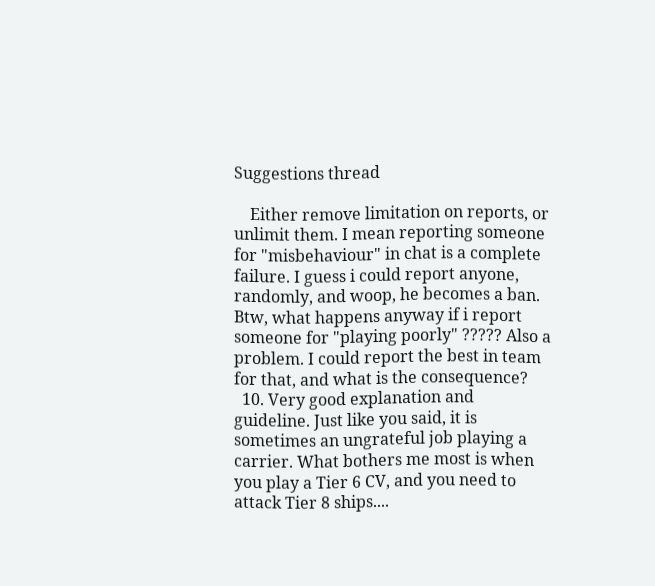Suggestions thread

    Either remove limitation on reports, or unlimit them. I mean reporting someone for "misbehaviour" in chat is a complete failure. I guess i could report anyone, randomly, and woop, he becomes a ban. Btw, what happens anyway if i report someone for "playing poorly" ????? Also a problem. I could report the best in team for that, and what is the consequence?
  10. Very good explanation and guideline. Just like you said, it is sometimes an ungrateful job playing a carrier. What bothers me most is when you play a Tier 6 CV, and you need to attack Tier 8 ships....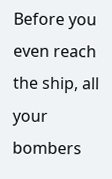Before you even reach the ship, all your bombers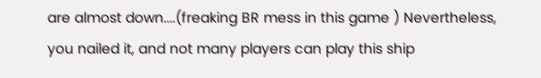are almost down....(freaking BR mess in this game ) Nevertheless, you nailed it, and not many players can play this ship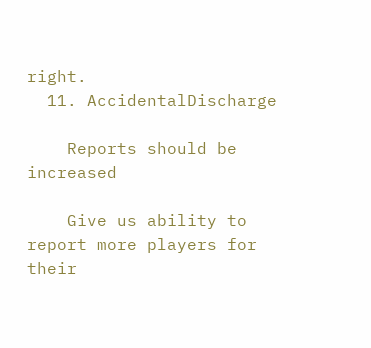right.
  11. AccidentalDischarge

    Reports should be increased

    Give us ability to report more players for their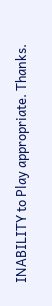INABILITY to Play appropriate. Thanks.